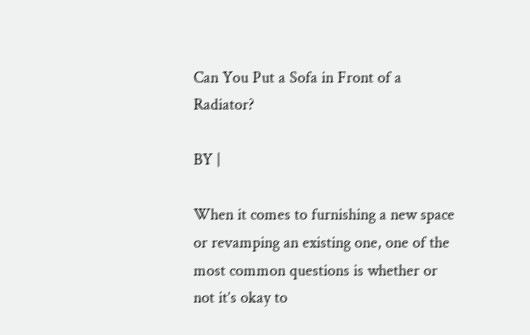Can You Put a Sofa in Front of a Radiator?

BY |

When it comes to furnishing a new space or revamping an existing one, one of the most common questions is whether or not it’s okay to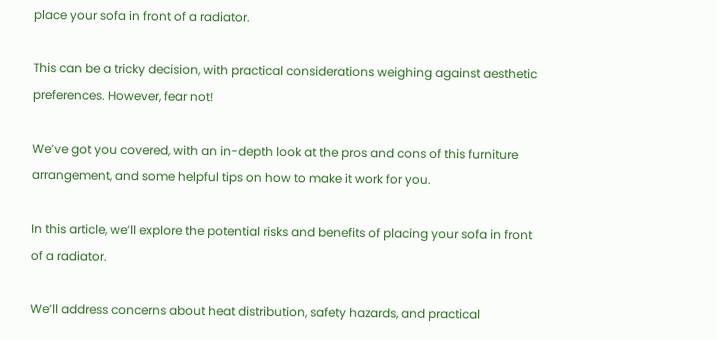place your sofa in front of a radiator.

This can be a tricky decision, with practical considerations weighing against aesthetic preferences. However, fear not!

We’ve got you covered, with an in-depth look at the pros and cons of this furniture arrangement, and some helpful tips on how to make it work for you.

In this article, we’ll explore the potential risks and benefits of placing your sofa in front of a radiator.

We’ll address concerns about heat distribution, safety hazards, and practical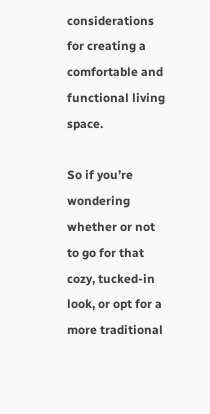considerations for creating a comfortable and functional living space.

So if you’re wondering whether or not to go for that cozy, tucked-in look, or opt for a more traditional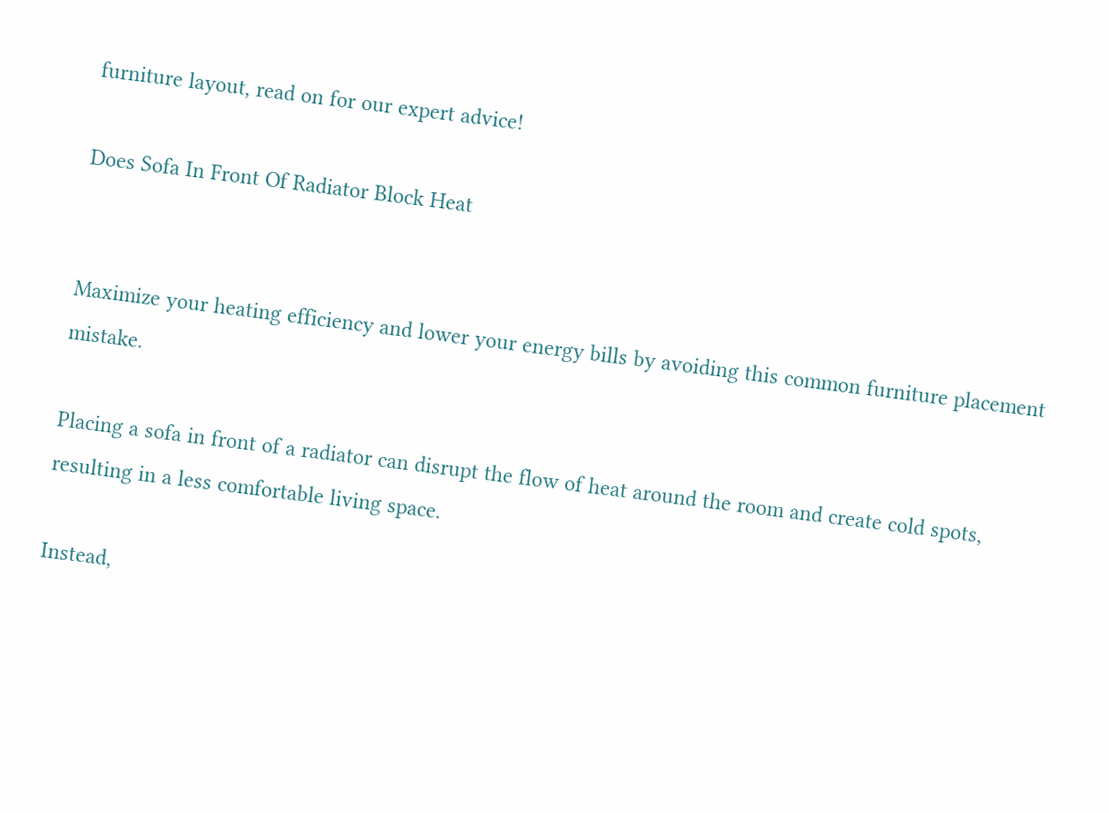furniture layout, read on for our expert advice!

Does Sofa In Front Of Radiator Block Heat


Maximize your heating efficiency and lower your energy bills by avoiding this common furniture placement mistake.

Placing a sofa in front of a radiator can disrupt the flow of heat around the room and create cold spots, resulting in a less comfortable living space.

Instead,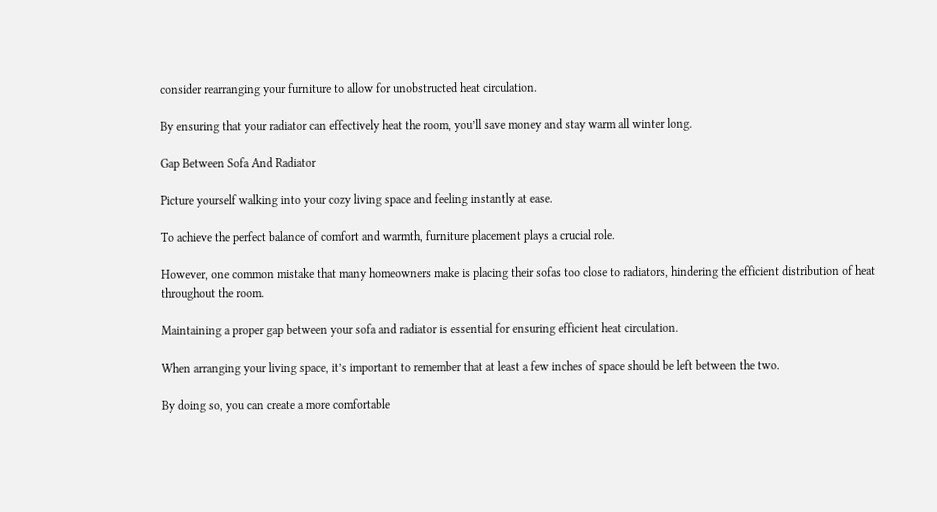consider rearranging your furniture to allow for unobstructed heat circulation.

By ensuring that your radiator can effectively heat the room, you’ll save money and stay warm all winter long.

Gap Between Sofa And Radiator

Picture yourself walking into your cozy living space and feeling instantly at ease.

To achieve the perfect balance of comfort and warmth, furniture placement plays a crucial role.

However, one common mistake that many homeowners make is placing their sofas too close to radiators, hindering the efficient distribution of heat throughout the room.

Maintaining a proper gap between your sofa and radiator is essential for ensuring efficient heat circulation.

When arranging your living space, it’s important to remember that at least a few inches of space should be left between the two.

By doing so, you can create a more comfortable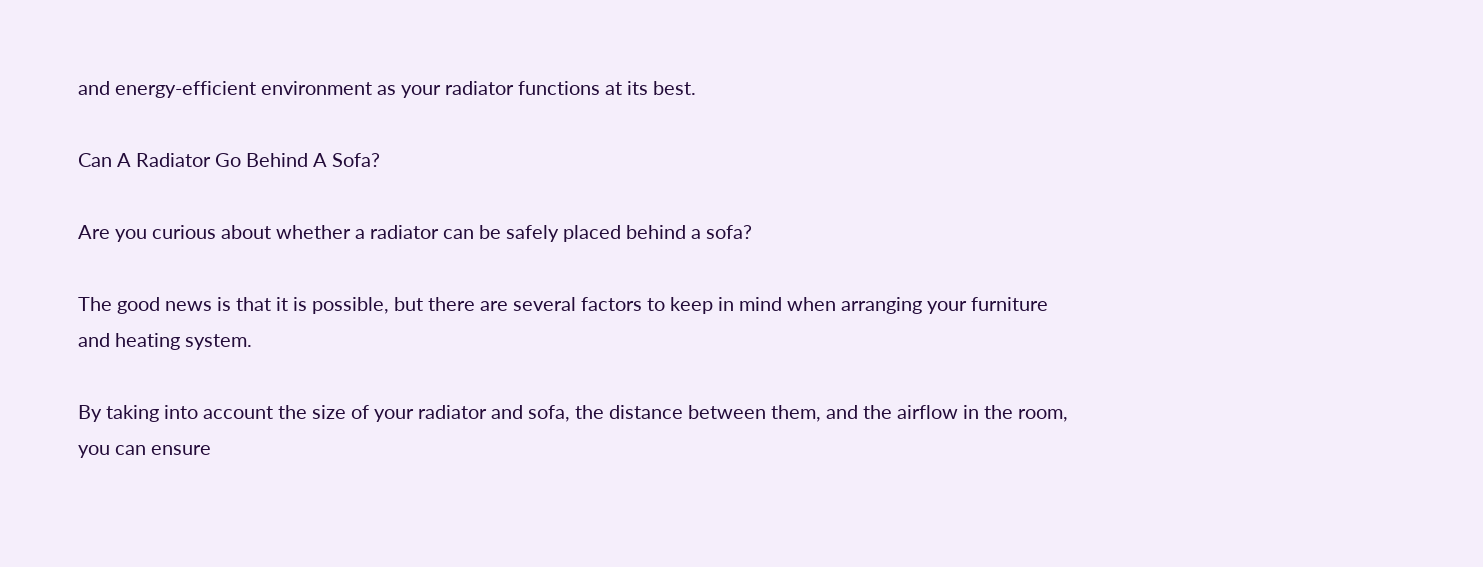and energy-efficient environment as your radiator functions at its best.

Can A Radiator Go Behind A Sofa?

Are you curious about whether a radiator can be safely placed behind a sofa?

The good news is that it is possible, but there are several factors to keep in mind when arranging your furniture and heating system.

By taking into account the size of your radiator and sofa, the distance between them, and the airflow in the room, you can ensure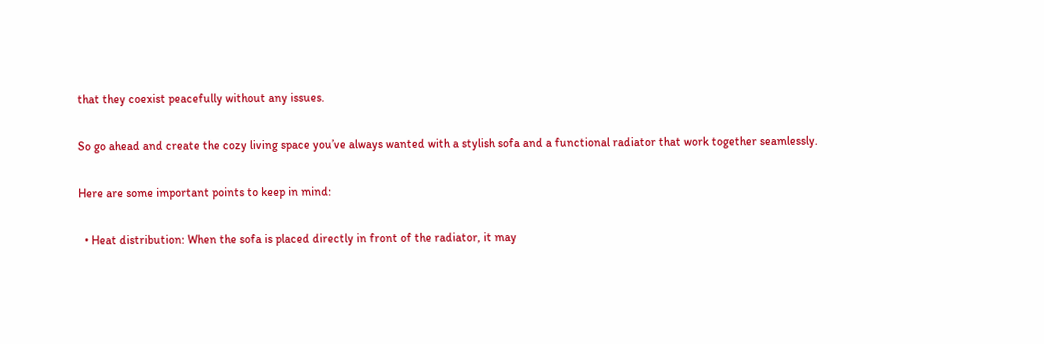that they coexist peacefully without any issues.

So go ahead and create the cozy living space you’ve always wanted with a stylish sofa and a functional radiator that work together seamlessly.

Here are some important points to keep in mind:

  • Heat distribution: When the sofa is placed directly in front of the radiator, it may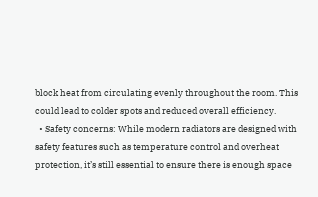block heat from circulating evenly throughout the room. This could lead to colder spots and reduced overall efficiency.
  • Safety concerns: While modern radiators are designed with safety features such as temperature control and overheat protection, it’s still essential to ensure there is enough space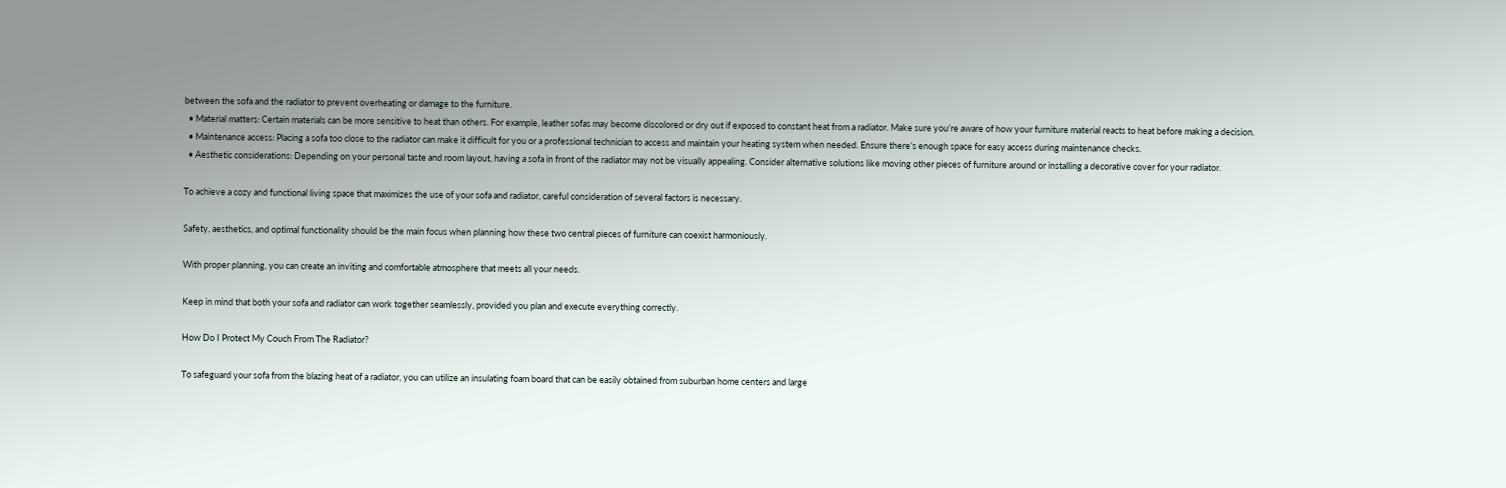between the sofa and the radiator to prevent overheating or damage to the furniture.
  • Material matters: Certain materials can be more sensitive to heat than others. For example, leather sofas may become discolored or dry out if exposed to constant heat from a radiator. Make sure you’re aware of how your furniture material reacts to heat before making a decision.
  • Maintenance access: Placing a sofa too close to the radiator can make it difficult for you or a professional technician to access and maintain your heating system when needed. Ensure there’s enough space for easy access during maintenance checks.
  • Aesthetic considerations: Depending on your personal taste and room layout, having a sofa in front of the radiator may not be visually appealing. Consider alternative solutions like moving other pieces of furniture around or installing a decorative cover for your radiator.

To achieve a cozy and functional living space that maximizes the use of your sofa and radiator, careful consideration of several factors is necessary.

Safety, aesthetics, and optimal functionality should be the main focus when planning how these two central pieces of furniture can coexist harmoniously.

With proper planning, you can create an inviting and comfortable atmosphere that meets all your needs.

Keep in mind that both your sofa and radiator can work together seamlessly, provided you plan and execute everything correctly.

How Do I Protect My Couch From The Radiator?

To safeguard your sofa from the blazing heat of a radiator, you can utilize an insulating foam board that can be easily obtained from suburban home centers and large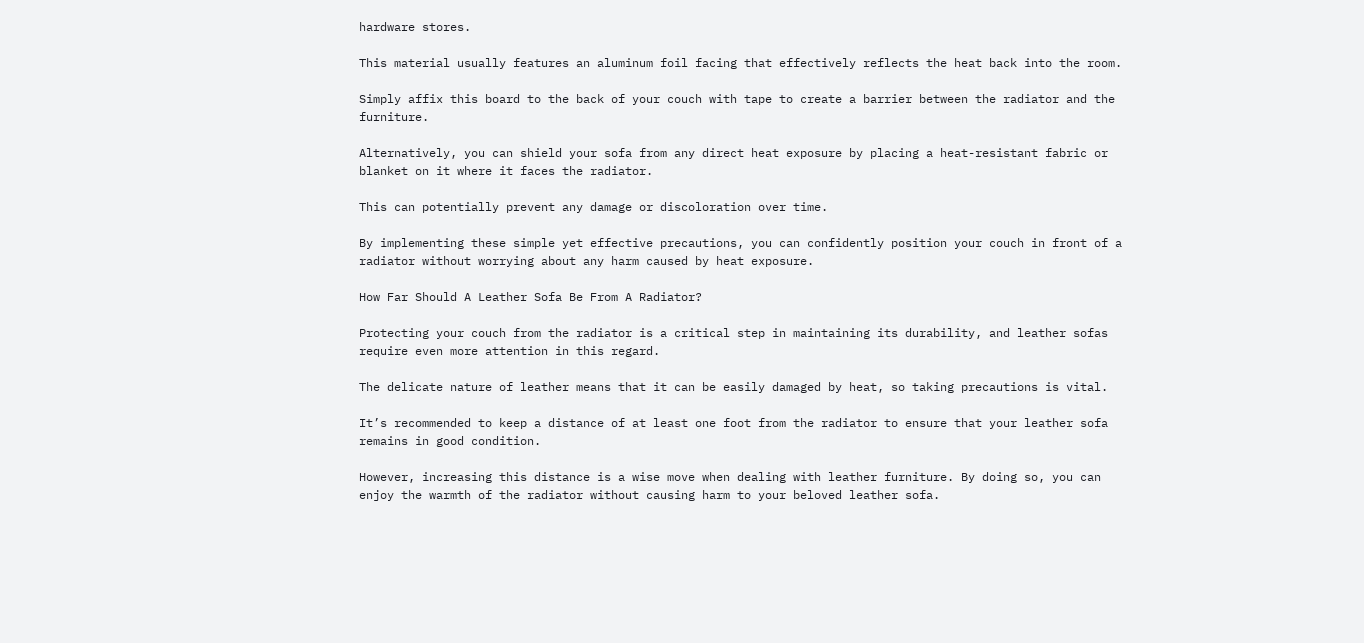hardware stores.

This material usually features an aluminum foil facing that effectively reflects the heat back into the room.

Simply affix this board to the back of your couch with tape to create a barrier between the radiator and the furniture.

Alternatively, you can shield your sofa from any direct heat exposure by placing a heat-resistant fabric or blanket on it where it faces the radiator.

This can potentially prevent any damage or discoloration over time.

By implementing these simple yet effective precautions, you can confidently position your couch in front of a radiator without worrying about any harm caused by heat exposure.

How Far Should A Leather Sofa Be From A Radiator?

Protecting your couch from the radiator is a critical step in maintaining its durability, and leather sofas require even more attention in this regard.

The delicate nature of leather means that it can be easily damaged by heat, so taking precautions is vital.

It’s recommended to keep a distance of at least one foot from the radiator to ensure that your leather sofa remains in good condition.

However, increasing this distance is a wise move when dealing with leather furniture. By doing so, you can enjoy the warmth of the radiator without causing harm to your beloved leather sofa.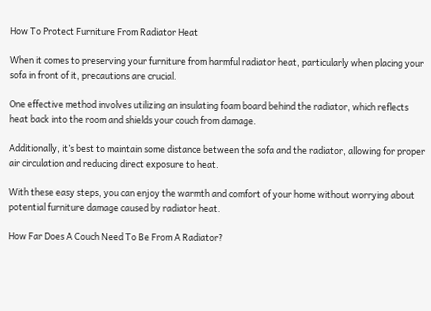How To Protect Furniture From Radiator Heat

When it comes to preserving your furniture from harmful radiator heat, particularly when placing your sofa in front of it, precautions are crucial.

One effective method involves utilizing an insulating foam board behind the radiator, which reflects heat back into the room and shields your couch from damage.

Additionally, it’s best to maintain some distance between the sofa and the radiator, allowing for proper air circulation and reducing direct exposure to heat.

With these easy steps, you can enjoy the warmth and comfort of your home without worrying about potential furniture damage caused by radiator heat.

How Far Does A Couch Need To Be From A Radiator?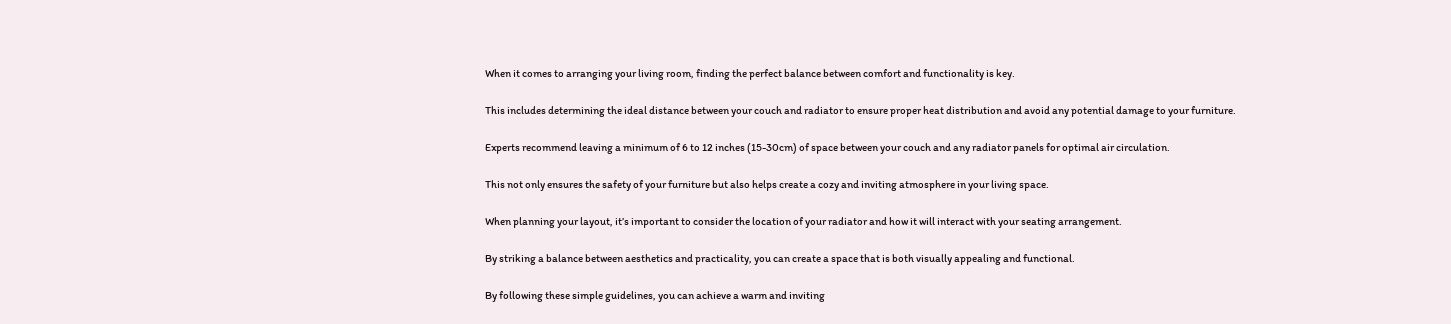When it comes to arranging your living room, finding the perfect balance between comfort and functionality is key.

This includes determining the ideal distance between your couch and radiator to ensure proper heat distribution and avoid any potential damage to your furniture.

Experts recommend leaving a minimum of 6 to 12 inches (15-30cm) of space between your couch and any radiator panels for optimal air circulation.

This not only ensures the safety of your furniture but also helps create a cozy and inviting atmosphere in your living space.

When planning your layout, it’s important to consider the location of your radiator and how it will interact with your seating arrangement.

By striking a balance between aesthetics and practicality, you can create a space that is both visually appealing and functional.

By following these simple guidelines, you can achieve a warm and inviting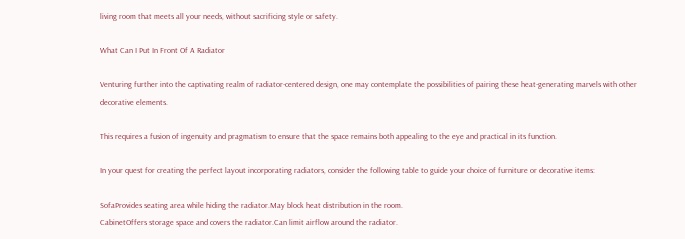living room that meets all your needs, without sacrificing style or safety.

What Can I Put In Front Of A Radiator

Venturing further into the captivating realm of radiator-centered design, one may contemplate the possibilities of pairing these heat-generating marvels with other decorative elements.

This requires a fusion of ingenuity and pragmatism to ensure that the space remains both appealing to the eye and practical in its function.

In your quest for creating the perfect layout incorporating radiators, consider the following table to guide your choice of furniture or decorative items:

SofaProvides seating area while hiding the radiator.May block heat distribution in the room.
CabinetOffers storage space and covers the radiator.Can limit airflow around the radiator.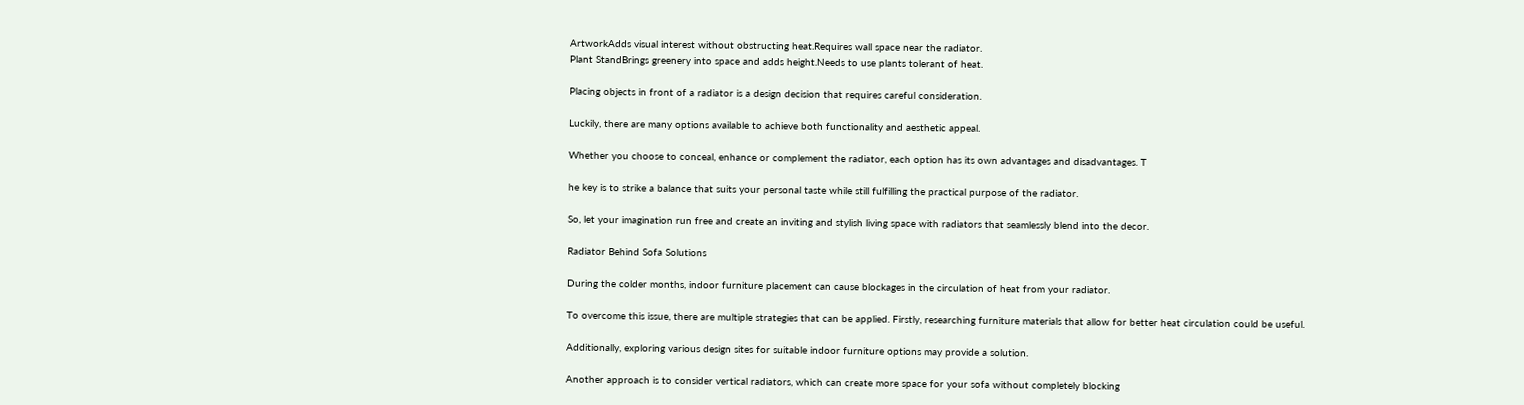ArtworkAdds visual interest without obstructing heat.Requires wall space near the radiator.
Plant StandBrings greenery into space and adds height.Needs to use plants tolerant of heat.

Placing objects in front of a radiator is a design decision that requires careful consideration.

Luckily, there are many options available to achieve both functionality and aesthetic appeal.

Whether you choose to conceal, enhance or complement the radiator, each option has its own advantages and disadvantages. T

he key is to strike a balance that suits your personal taste while still fulfilling the practical purpose of the radiator.

So, let your imagination run free and create an inviting and stylish living space with radiators that seamlessly blend into the decor.

Radiator Behind Sofa Solutions

During the colder months, indoor furniture placement can cause blockages in the circulation of heat from your radiator.

To overcome this issue, there are multiple strategies that can be applied. Firstly, researching furniture materials that allow for better heat circulation could be useful.

Additionally, exploring various design sites for suitable indoor furniture options may provide a solution.

Another approach is to consider vertical radiators, which can create more space for your sofa without completely blocking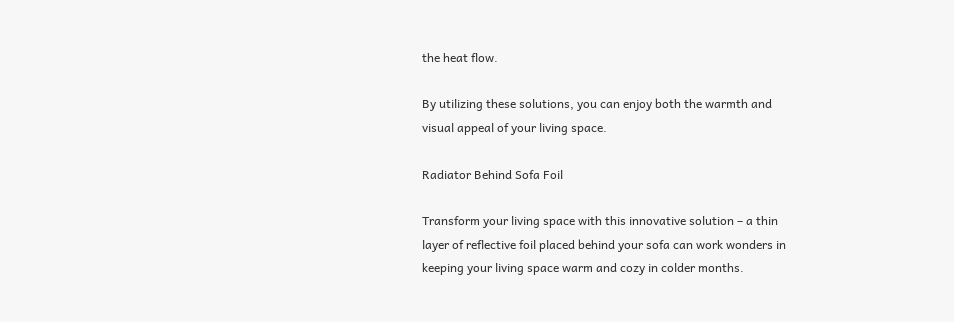the heat flow.

By utilizing these solutions, you can enjoy both the warmth and visual appeal of your living space.

Radiator Behind Sofa Foil

Transform your living space with this innovative solution – a thin layer of reflective foil placed behind your sofa can work wonders in keeping your living space warm and cozy in colder months.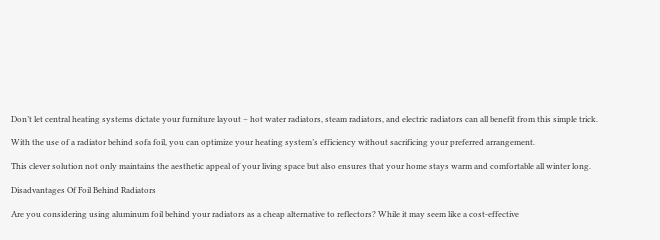Don’t let central heating systems dictate your furniture layout – hot water radiators, steam radiators, and electric radiators can all benefit from this simple trick.

With the use of a radiator behind sofa foil, you can optimize your heating system’s efficiency without sacrificing your preferred arrangement.

This clever solution not only maintains the aesthetic appeal of your living space but also ensures that your home stays warm and comfortable all winter long.

Disadvantages Of Foil Behind Radiators

Are you considering using aluminum foil behind your radiators as a cheap alternative to reflectors? While it may seem like a cost-effective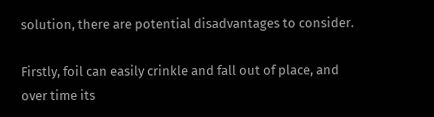solution, there are potential disadvantages to consider.

Firstly, foil can easily crinkle and fall out of place, and over time its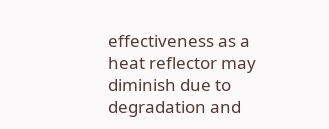effectiveness as a heat reflector may diminish due to degradation and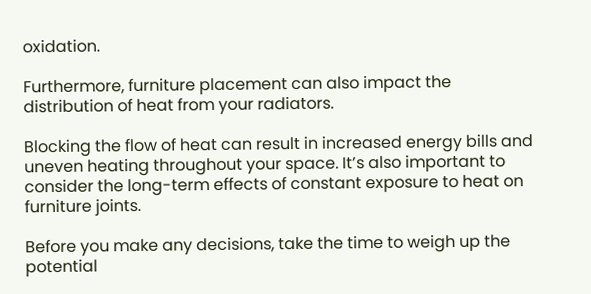oxidation.

Furthermore, furniture placement can also impact the distribution of heat from your radiators.

Blocking the flow of heat can result in increased energy bills and uneven heating throughout your space. It’s also important to consider the long-term effects of constant exposure to heat on furniture joints.

Before you make any decisions, take the time to weigh up the potential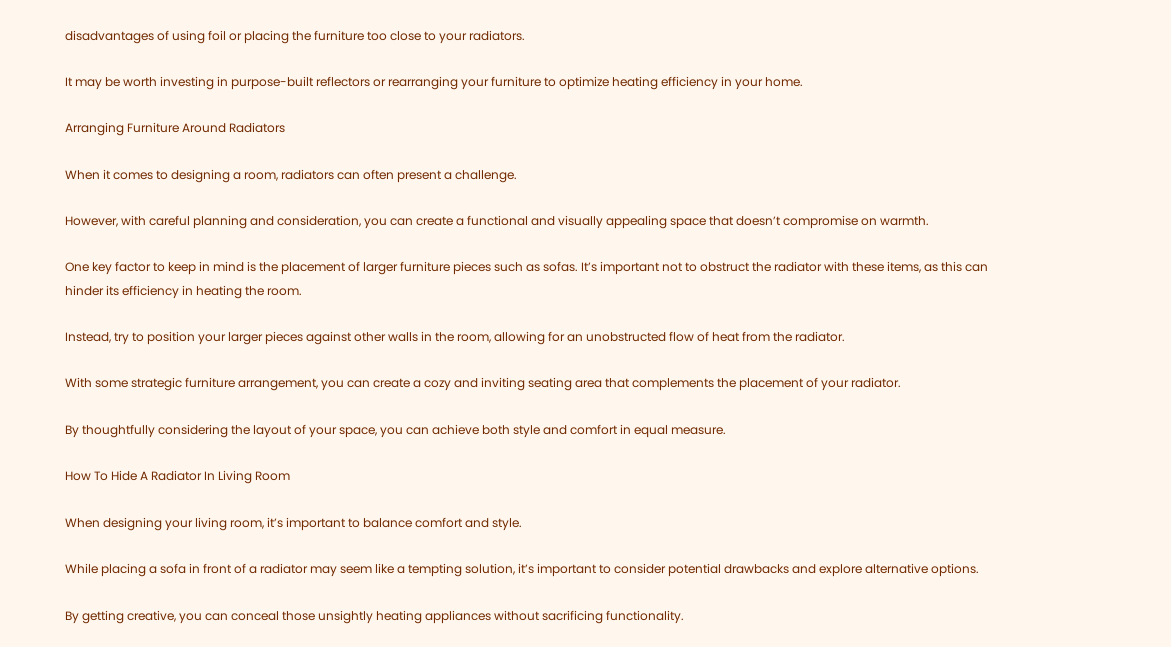disadvantages of using foil or placing the furniture too close to your radiators.

It may be worth investing in purpose-built reflectors or rearranging your furniture to optimize heating efficiency in your home.

Arranging Furniture Around Radiators

When it comes to designing a room, radiators can often present a challenge.

However, with careful planning and consideration, you can create a functional and visually appealing space that doesn’t compromise on warmth.

One key factor to keep in mind is the placement of larger furniture pieces such as sofas. It’s important not to obstruct the radiator with these items, as this can hinder its efficiency in heating the room.

Instead, try to position your larger pieces against other walls in the room, allowing for an unobstructed flow of heat from the radiator.

With some strategic furniture arrangement, you can create a cozy and inviting seating area that complements the placement of your radiator.

By thoughtfully considering the layout of your space, you can achieve both style and comfort in equal measure.

How To Hide A Radiator In Living Room

When designing your living room, it’s important to balance comfort and style.

While placing a sofa in front of a radiator may seem like a tempting solution, it’s important to consider potential drawbacks and explore alternative options.

By getting creative, you can conceal those unsightly heating appliances without sacrificing functionality.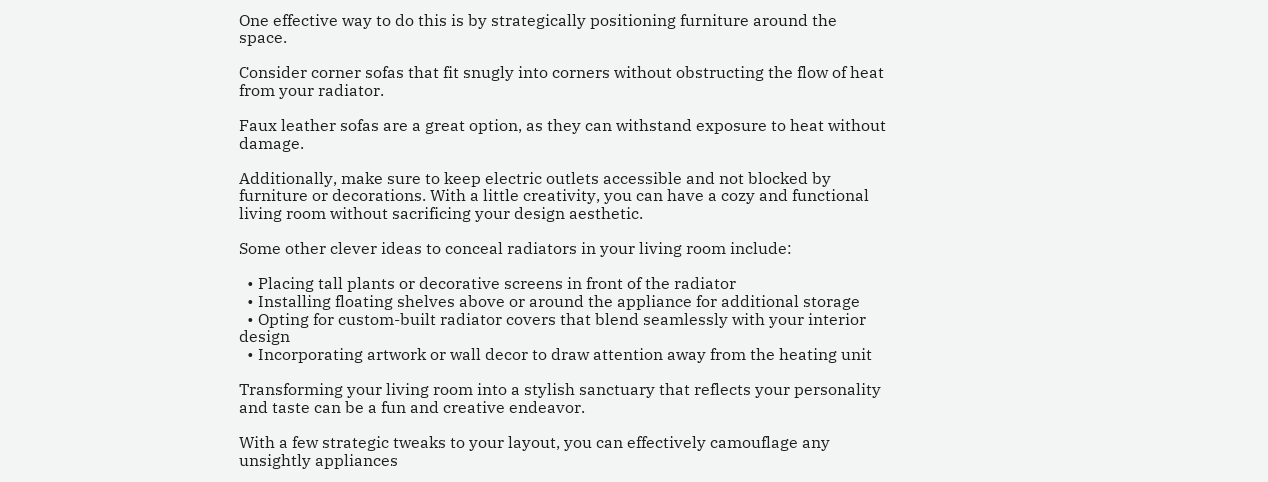One effective way to do this is by strategically positioning furniture around the space.

Consider corner sofas that fit snugly into corners without obstructing the flow of heat from your radiator.

Faux leather sofas are a great option, as they can withstand exposure to heat without damage.

Additionally, make sure to keep electric outlets accessible and not blocked by furniture or decorations. With a little creativity, you can have a cozy and functional living room without sacrificing your design aesthetic.

Some other clever ideas to conceal radiators in your living room include:

  • Placing tall plants or decorative screens in front of the radiator
  • Installing floating shelves above or around the appliance for additional storage
  • Opting for custom-built radiator covers that blend seamlessly with your interior design
  • Incorporating artwork or wall decor to draw attention away from the heating unit

Transforming your living room into a stylish sanctuary that reflects your personality and taste can be a fun and creative endeavor.

With a few strategic tweaks to your layout, you can effectively camouflage any unsightly appliances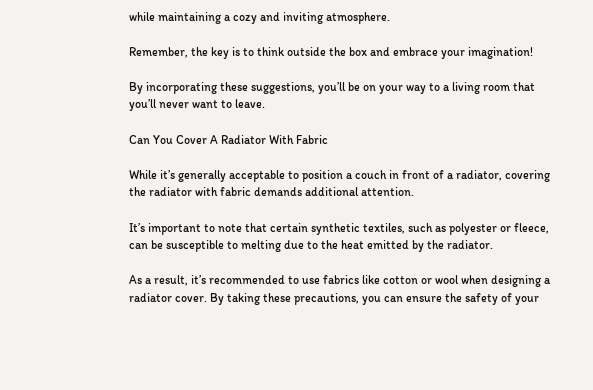while maintaining a cozy and inviting atmosphere.

Remember, the key is to think outside the box and embrace your imagination!

By incorporating these suggestions, you’ll be on your way to a living room that you’ll never want to leave.

Can You Cover A Radiator With Fabric

While it’s generally acceptable to position a couch in front of a radiator, covering the radiator with fabric demands additional attention.

It’s important to note that certain synthetic textiles, such as polyester or fleece, can be susceptible to melting due to the heat emitted by the radiator.

As a result, it’s recommended to use fabrics like cotton or wool when designing a radiator cover. By taking these precautions, you can ensure the safety of your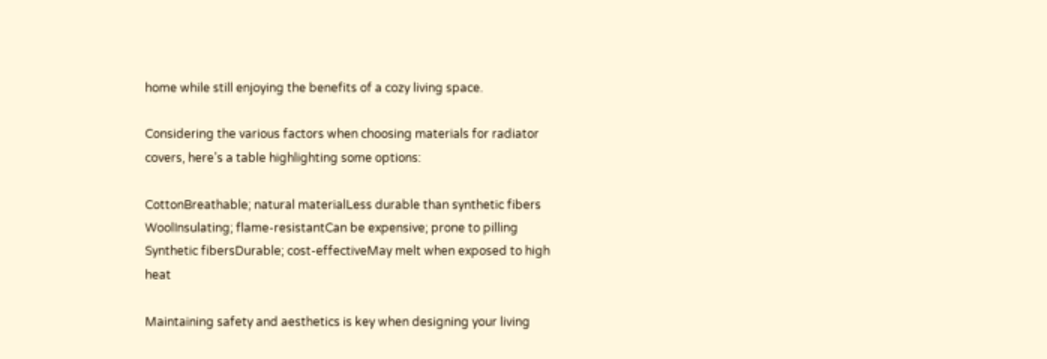home while still enjoying the benefits of a cozy living space.

Considering the various factors when choosing materials for radiator covers, here’s a table highlighting some options:

CottonBreathable; natural materialLess durable than synthetic fibers
WoolInsulating; flame-resistantCan be expensive; prone to pilling
Synthetic fibersDurable; cost-effectiveMay melt when exposed to high heat

Maintaining safety and aesthetics is key when designing your living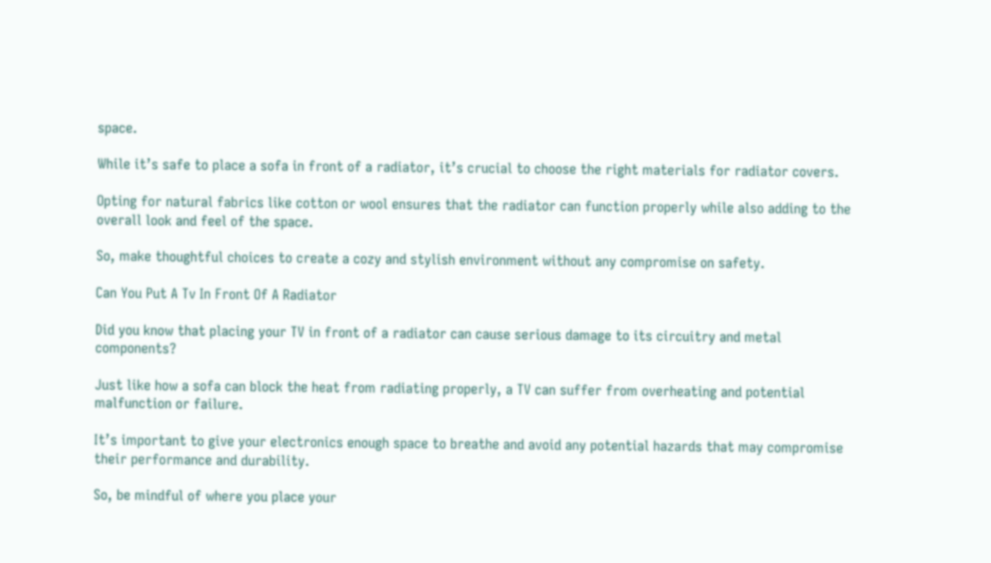space.

While it’s safe to place a sofa in front of a radiator, it’s crucial to choose the right materials for radiator covers.

Opting for natural fabrics like cotton or wool ensures that the radiator can function properly while also adding to the overall look and feel of the space.

So, make thoughtful choices to create a cozy and stylish environment without any compromise on safety.

Can You Put A Tv In Front Of A Radiator

Did you know that placing your TV in front of a radiator can cause serious damage to its circuitry and metal components?

Just like how a sofa can block the heat from radiating properly, a TV can suffer from overheating and potential malfunction or failure.

It’s important to give your electronics enough space to breathe and avoid any potential hazards that may compromise their performance and durability.

So, be mindful of where you place your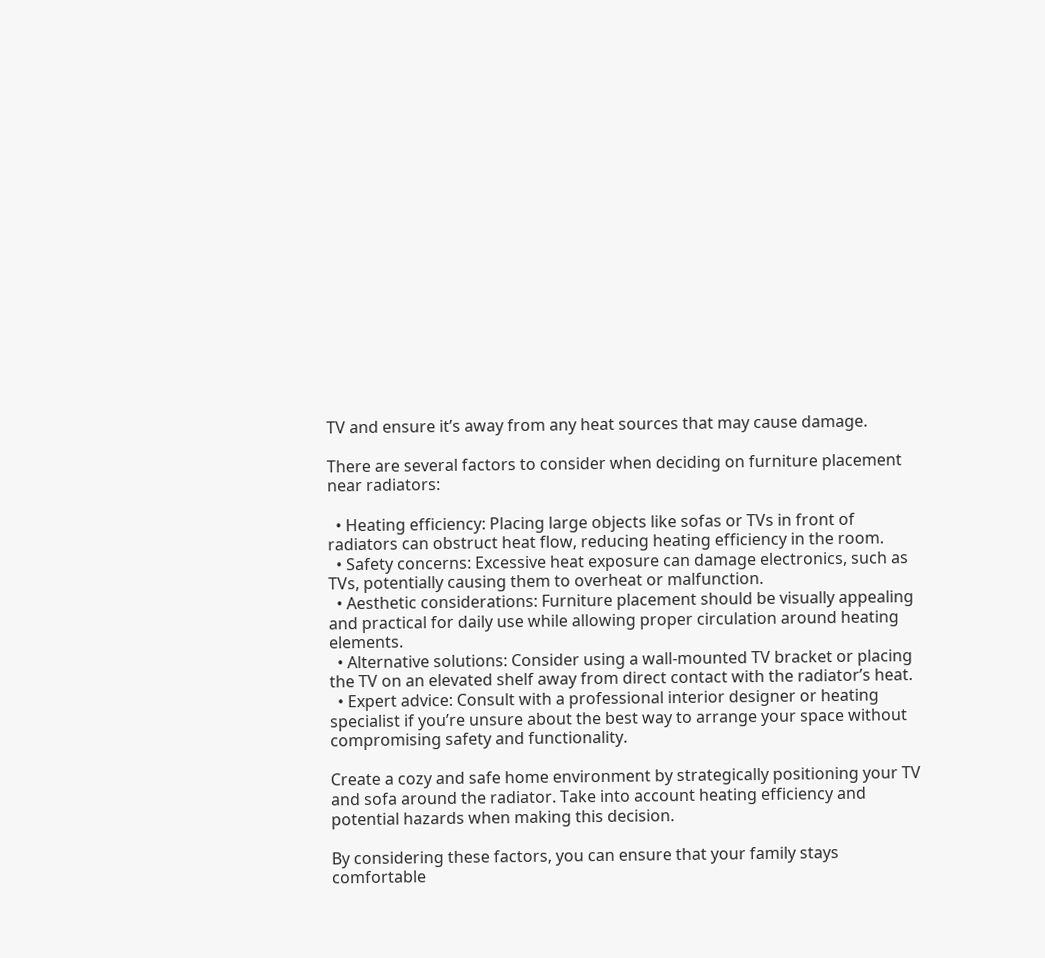TV and ensure it’s away from any heat sources that may cause damage.

There are several factors to consider when deciding on furniture placement near radiators:

  • Heating efficiency: Placing large objects like sofas or TVs in front of radiators can obstruct heat flow, reducing heating efficiency in the room.
  • Safety concerns: Excessive heat exposure can damage electronics, such as TVs, potentially causing them to overheat or malfunction.
  • Aesthetic considerations: Furniture placement should be visually appealing and practical for daily use while allowing proper circulation around heating elements.
  • Alternative solutions: Consider using a wall-mounted TV bracket or placing the TV on an elevated shelf away from direct contact with the radiator’s heat.
  • Expert advice: Consult with a professional interior designer or heating specialist if you’re unsure about the best way to arrange your space without compromising safety and functionality.

Create a cozy and safe home environment by strategically positioning your TV and sofa around the radiator. Take into account heating efficiency and potential hazards when making this decision.

By considering these factors, you can ensure that your family stays comfortable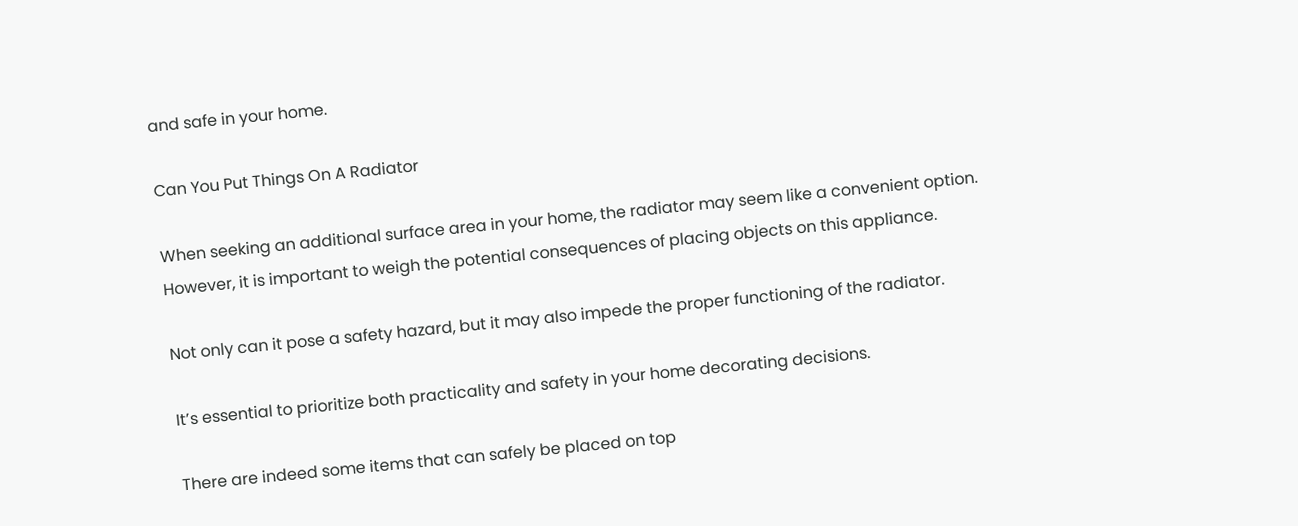and safe in your home.

Can You Put Things On A Radiator

When seeking an additional surface area in your home, the radiator may seem like a convenient option. However, it is important to weigh the potential consequences of placing objects on this appliance.

Not only can it pose a safety hazard, but it may also impede the proper functioning of the radiator.

It’s essential to prioritize both practicality and safety in your home decorating decisions.

There are indeed some items that can safely be placed on top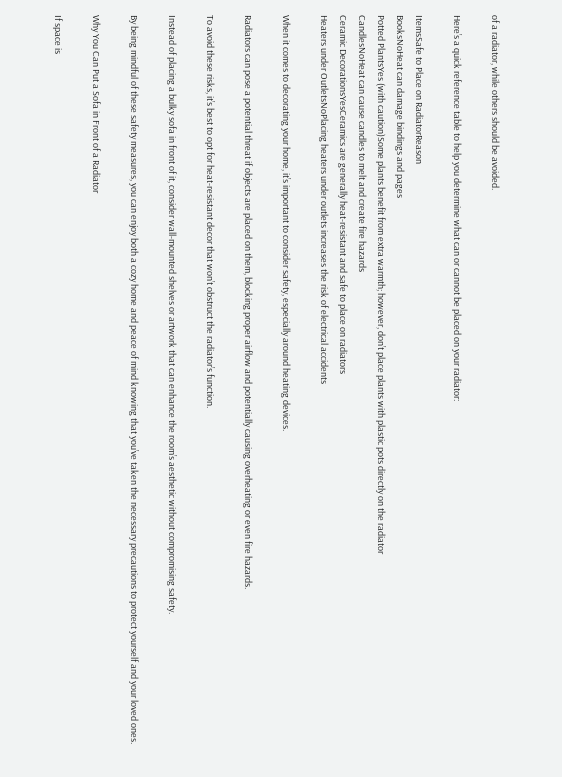of a radiator, while others should be avoided.

Here’s a quick reference table to help you determine what can or cannot be placed on your radiator:

ItemsSafe to Place on RadiatorReason
BooksNoHeat can damage bindings and pages
Potted PlantsYes (with caution)Some plants benefit from extra warmth; however, don’t place plants with plastic pots directly on the radiator
CandlesNoHeat can cause candles to melt and create fire hazards
Ceramic DecorationsYesCeramics are generally heat-resistant and safe to place on radiators
Heaters under OutletsNoPlacing heaters under outlets increases the risk of electrical accidents

When it comes to decorating your home, it’s important to consider safety, especially around heating devices.

Radiators can pose a potential threat if objects are placed on them, blocking proper airflow and potentially causing overheating or even fire hazards.

To avoid these risks, it’s best to opt for heat-resistant decor that won’t obstruct the radiator’s function.

Instead of placing a bulky sofa in front of it, consider wall-mounted shelves or artwork that can enhance the room’s aesthetic without compromising safety.

By being mindful of these safety measures, you can enjoy both a cozy home and peace of mind knowing that you’ve taken the necessary precautions to protect yourself and your loved ones.

Why You Can Put a Sofa in Front of a Radiator

If space is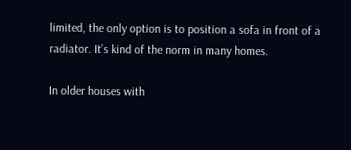limited, the only option is to position a sofa in front of a radiator. It’s kind of the norm in many homes.

In older houses with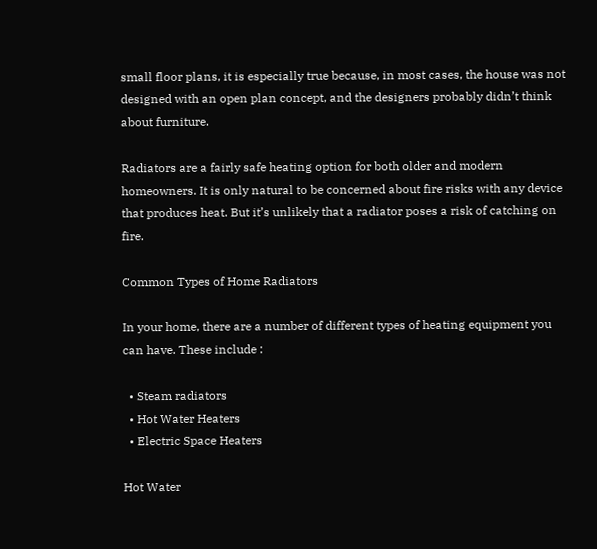small floor plans, it is especially true because, in most cases, the house was not designed with an open plan concept, and the designers probably didn’t think about furniture.

Radiators are a fairly safe heating option for both older and modern homeowners. It is only natural to be concerned about fire risks with any device that produces heat. But it’s unlikely that a radiator poses a risk of catching on fire.

Common Types of Home Radiators

In your home, there are a number of different types of heating equipment you can have. These include :

  • Steam radiators
  • Hot Water Heaters
  • Electric Space Heaters

Hot Water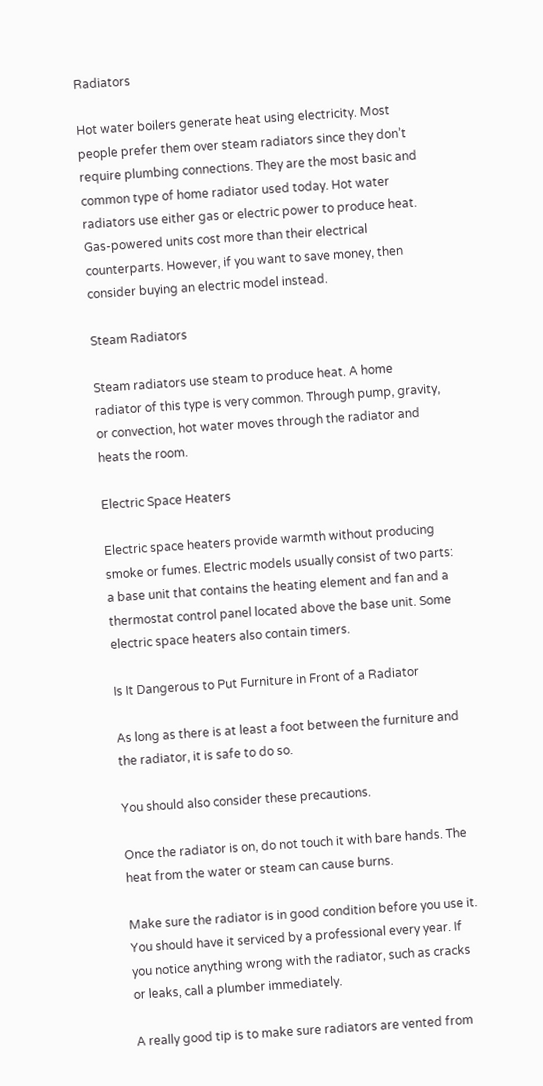Radiators

Hot water boilers generate heat using electricity. Most people prefer them over steam radiators since they don’t require plumbing connections. They are the most basic and common type of home radiator used today. Hot water radiators use either gas or electric power to produce heat. Gas-powered units cost more than their electrical counterparts. However, if you want to save money, then consider buying an electric model instead.

Steam Radiators

Steam radiators use steam to produce heat. A home radiator of this type is very common. Through pump, gravity, or convection, hot water moves through the radiator and heats the room.

Electric Space Heaters

Electric space heaters provide warmth without producing smoke or fumes. Electric models usually consist of two parts: a base unit that contains the heating element and fan and a thermostat control panel located above the base unit. Some electric space heaters also contain timers.

Is It Dangerous to Put Furniture in Front of a Radiator

As long as there is at least a foot between the furniture and the radiator, it is safe to do so.

You should also consider these precautions.

Once the radiator is on, do not touch it with bare hands. The heat from the water or steam can cause burns.

Make sure the radiator is in good condition before you use it. You should have it serviced by a professional every year. If you notice anything wrong with the radiator, such as cracks or leaks, call a plumber immediately.

A really good tip is to make sure radiators are vented from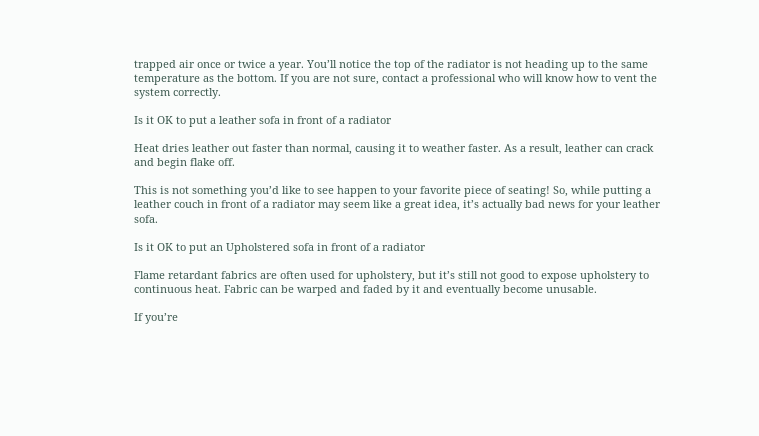trapped air once or twice a year. You’ll notice the top of the radiator is not heading up to the same temperature as the bottom. If you are not sure, contact a professional who will know how to vent the system correctly.

Is it OK to put a leather sofa in front of a radiator

Heat dries leather out faster than normal, causing it to weather faster. As a result, leather can crack and begin flake off.

This is not something you’d like to see happen to your favorite piece of seating! So, while putting a leather couch in front of a radiator may seem like a great idea, it’s actually bad news for your leather sofa.

Is it OK to put an Upholstered sofa in front of a radiator

Flame retardant fabrics are often used for upholstery, but it’s still not good to expose upholstery to continuous heat. Fabric can be warped and faded by it and eventually become unusable.

If you’re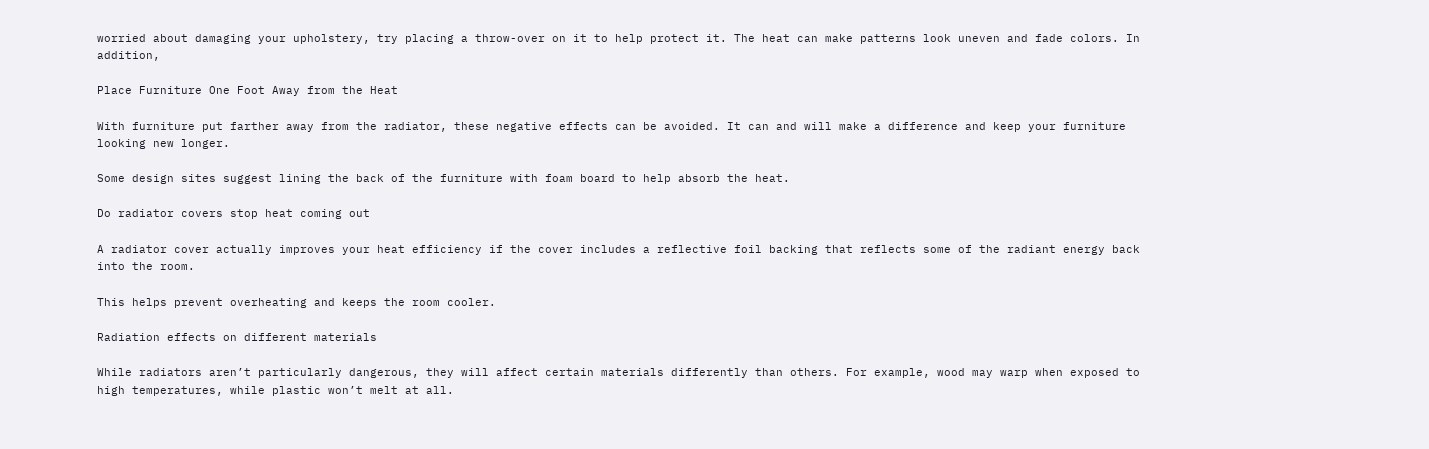worried about damaging your upholstery, try placing a throw-over on it to help protect it. The heat can make patterns look uneven and fade colors. In addition,

Place Furniture One Foot Away from the Heat

With furniture put farther away from the radiator, these negative effects can be avoided. It can and will make a difference and keep your furniture looking new longer.

Some design sites suggest lining the back of the furniture with foam board to help absorb the heat.

Do radiator covers stop heat coming out

A radiator cover actually improves your heat efficiency if the cover includes a reflective foil backing that reflects some of the radiant energy back into the room.

This helps prevent overheating and keeps the room cooler.

Radiation effects on different materials

While radiators aren’t particularly dangerous, they will affect certain materials differently than others. For example, wood may warp when exposed to high temperatures, while plastic won’t melt at all.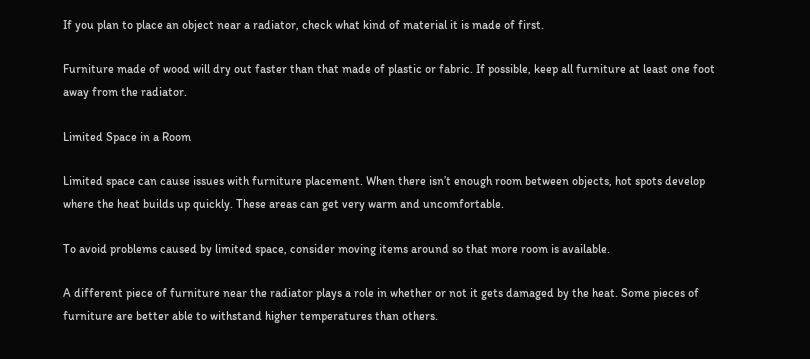If you plan to place an object near a radiator, check what kind of material it is made of first.

Furniture made of wood will dry out faster than that made of plastic or fabric. If possible, keep all furniture at least one foot away from the radiator.

Limited Space in a Room

Limited space can cause issues with furniture placement. When there isn’t enough room between objects, hot spots develop where the heat builds up quickly. These areas can get very warm and uncomfortable.

To avoid problems caused by limited space, consider moving items around so that more room is available.

A different piece of furniture near the radiator plays a role in whether or not it gets damaged by the heat. Some pieces of furniture are better able to withstand higher temperatures than others.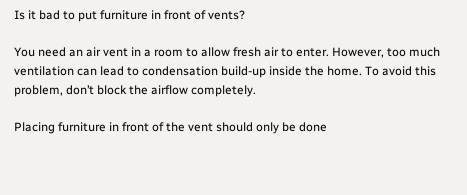Is it bad to put furniture in front of vents?

You need an air vent in a room to allow fresh air to enter. However, too much ventilation can lead to condensation build-up inside the home. To avoid this problem, don’t block the airflow completely.

Placing furniture in front of the vent should only be done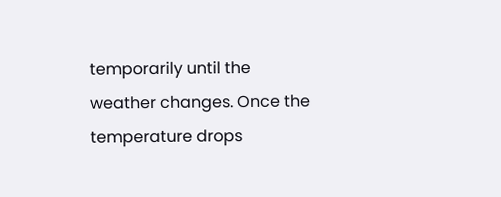temporarily until the weather changes. Once the temperature drops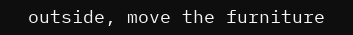outside, move the furniture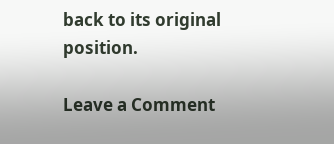back to its original position.

Leave a Comment